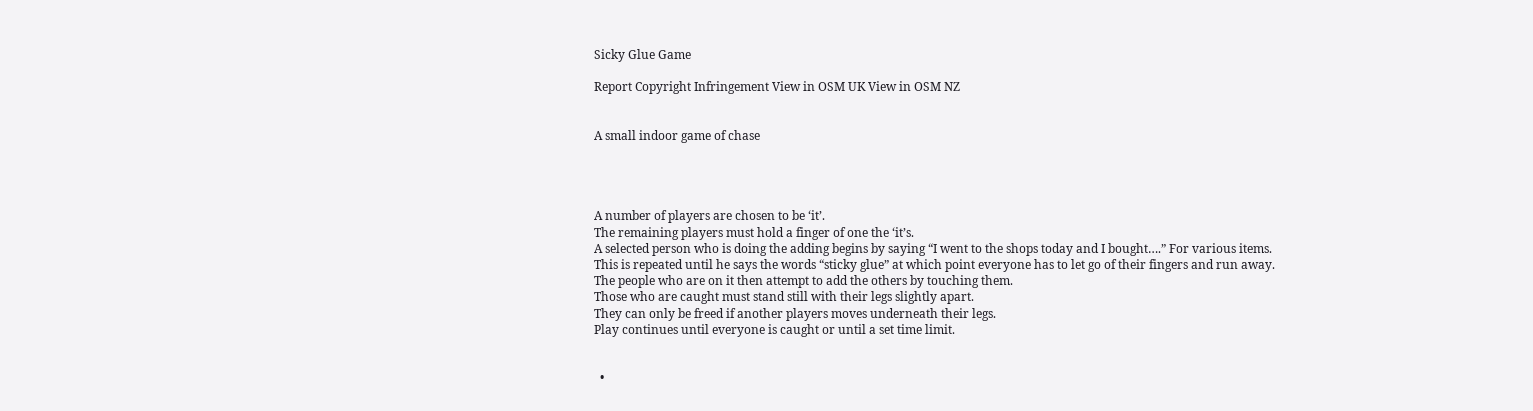Sicky Glue Game

Report Copyright Infringement View in OSM UK View in OSM NZ


A small indoor game of chase




A number of players are chosen to be ‘it’.
The remaining players must hold a finger of one the ‘it’s.
A selected person who is doing the adding begins by saying “I went to the shops today and I bought….” For various items.
This is repeated until he says the words “sticky glue” at which point everyone has to let go of their fingers and run away.
The people who are on it then attempt to add the others by touching them.
Those who are caught must stand still with their legs slightly apart.
They can only be freed if another players moves underneath their legs.
Play continues until everyone is caught or until a set time limit.


  •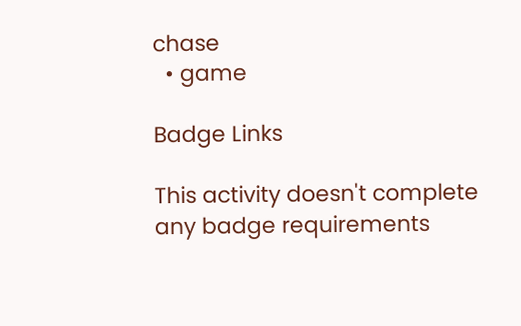chase
  • game

Badge Links

This activity doesn't complete any badge requirements